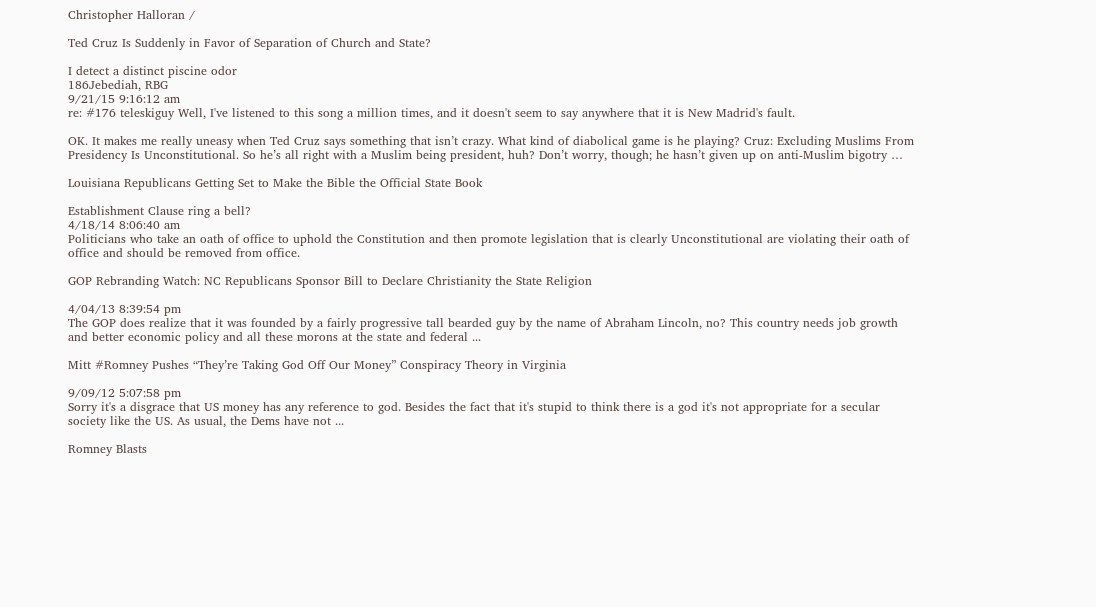Christopher Halloran /

Ted Cruz Is Suddenly in Favor of Separation of Church and State?

I detect a distinct piscine odor
186Jebediah, RBG
9/21/15 9:16:12 am
re: #176 teleskiguy Well, I've listened to this song a million times, and it doesn't seem to say anywhere that it is New Madrid's fault.

OK. It makes me really uneasy when Ted Cruz says something that isn’t crazy. What kind of diabolical game is he playing? Cruz: Excluding Muslims From Presidency Is Unconstitutional. So he’s all right with a Muslim being president, huh? Don’t worry, though; he hasn’t given up on anti-Muslim bigotry …

Louisiana Republicans Getting Set to Make the Bible the Official State Book

Establishment Clause ring a bell?
4/18/14 8:06:40 am
Politicians who take an oath of office to uphold the Constitution and then promote legislation that is clearly Unconstitutional are violating their oath of office and should be removed from office.

GOP Rebranding Watch: NC Republicans Sponsor Bill to Declare Christianity the State Religion

4/04/13 8:39:54 pm
The GOP does realize that it was founded by a fairly progressive tall bearded guy by the name of Abraham Lincoln, no? This country needs job growth and better economic policy and all these morons at the state and federal ...

Mitt #Romney Pushes “They’re Taking God Off Our Money” Conspiracy Theory in Virginia

9/09/12 5:07:58 pm
Sorry it's a disgrace that US money has any reference to god. Besides the fact that it's stupid to think there is a god it's not appropriate for a secular society like the US. As usual, the Dems have not ...

Romney Blasts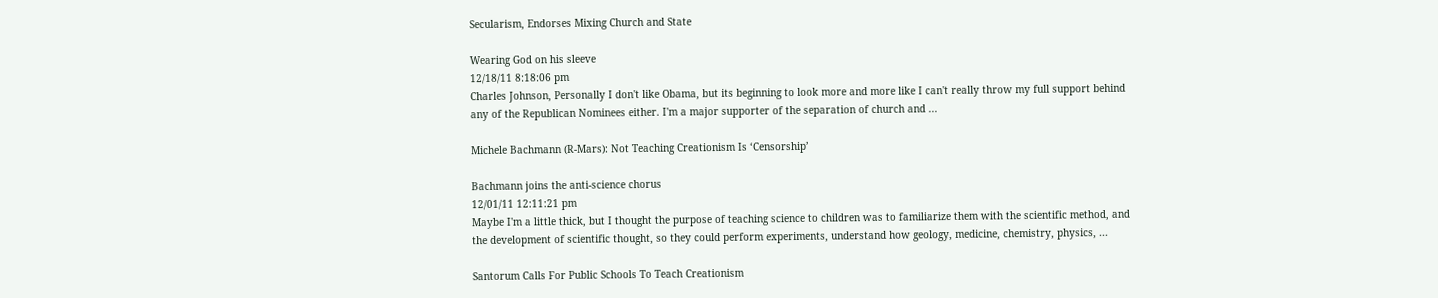Secularism, Endorses Mixing Church and State

Wearing God on his sleeve
12/18/11 8:18:06 pm
Charles Johnson, Personally I don't like Obama, but its beginning to look more and more like I can't really throw my full support behind any of the Republican Nominees either. I'm a major supporter of the separation of church and ...

Michele Bachmann (R-Mars): Not Teaching Creationism Is ‘Censorship’

Bachmann joins the anti-science chorus
12/01/11 12:11:21 pm
Maybe I'm a little thick, but I thought the purpose of teaching science to children was to familiarize them with the scientific method, and the development of scientific thought, so they could perform experiments, understand how geology, medicine, chemistry, physics, ...

Santorum Calls For Public Schools To Teach Creationism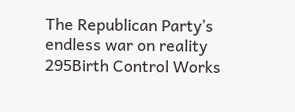The Republican Party’s endless war on reality
295Birth Control Works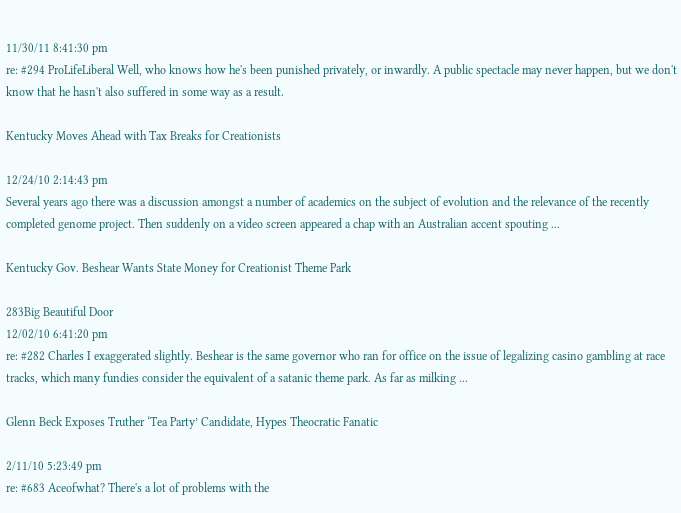11/30/11 8:41:30 pm
re: #294 ProLifeLiberal Well, who knows how he's been punished privately, or inwardly. A public spectacle may never happen, but we don't know that he hasn't also suffered in some way as a result.

Kentucky Moves Ahead with Tax Breaks for Creationists

12/24/10 2:14:43 pm
Several years ago there was a discussion amongst a number of academics on the subject of evolution and the relevance of the recently completed genome project. Then suddenly on a video screen appeared a chap with an Australian accent spouting ...

Kentucky Gov. Beshear Wants State Money for Creationist Theme Park

283Big Beautiful Door
12/02/10 6:41:20 pm
re: #282 Charles I exaggerated slightly. Beshear is the same governor who ran for office on the issue of legalizing casino gambling at race tracks, which many fundies consider the equivalent of a satanic theme park. As far as milking ...

Glenn Beck Exposes Truther ‘Tea Party’ Candidate, Hypes Theocratic Fanatic

2/11/10 5:23:49 pm
re: #683 Aceofwhat? There's a lot of problems with the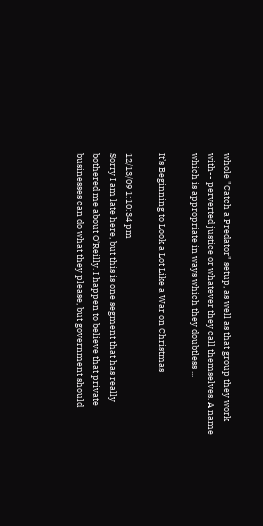whole "Catch a Predator" setup, as well as that group they work with-- perverted justice or whatever they call themselves. A name which is appropriate in ways which they doubtless ...

It’s Beginning to Look a Lot Like a War on Christmas

12/13/09 1:10:34 pm
Sorry I am late here, but this is one segment that has really bothered me about O'Reilly. I happen to believe that private businesses can do what they please, but government should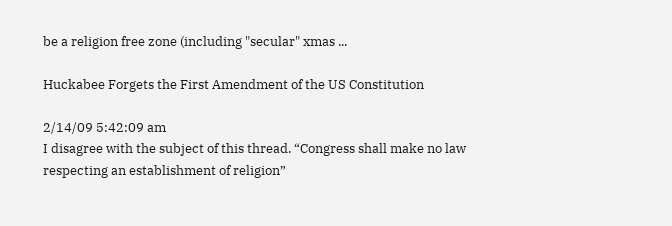be a religion free zone (including "secular" xmas ...

Huckabee Forgets the First Amendment of the US Constitution

2/14/09 5:42:09 am
I disagree with the subject of this thread. “Congress shall make no law respecting an establishment of religion”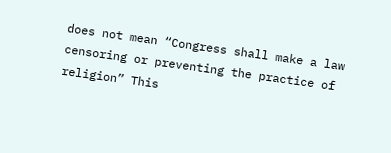does not mean “Congress shall make a law censoring or preventing the practice of religion” This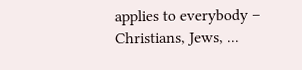applies to everybody – Christians, Jews, ...